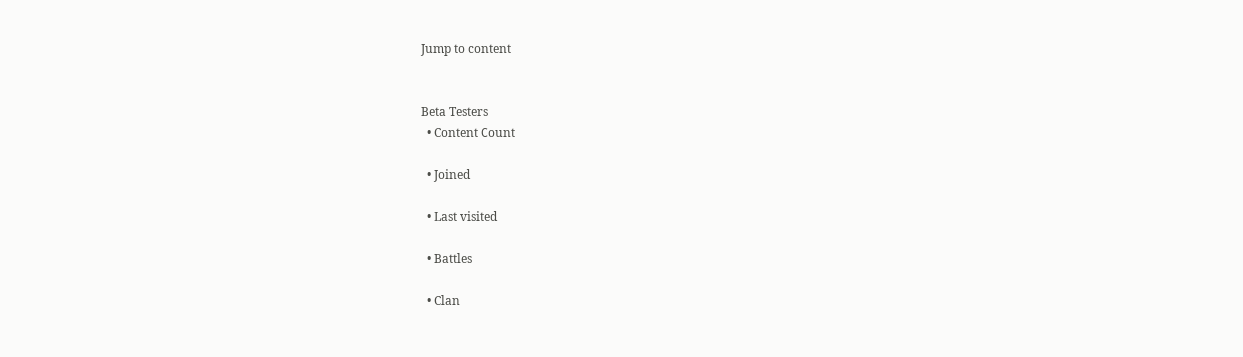Jump to content


Beta Testers
  • Content Сount

  • Joined

  • Last visited

  • Battles

  • Clan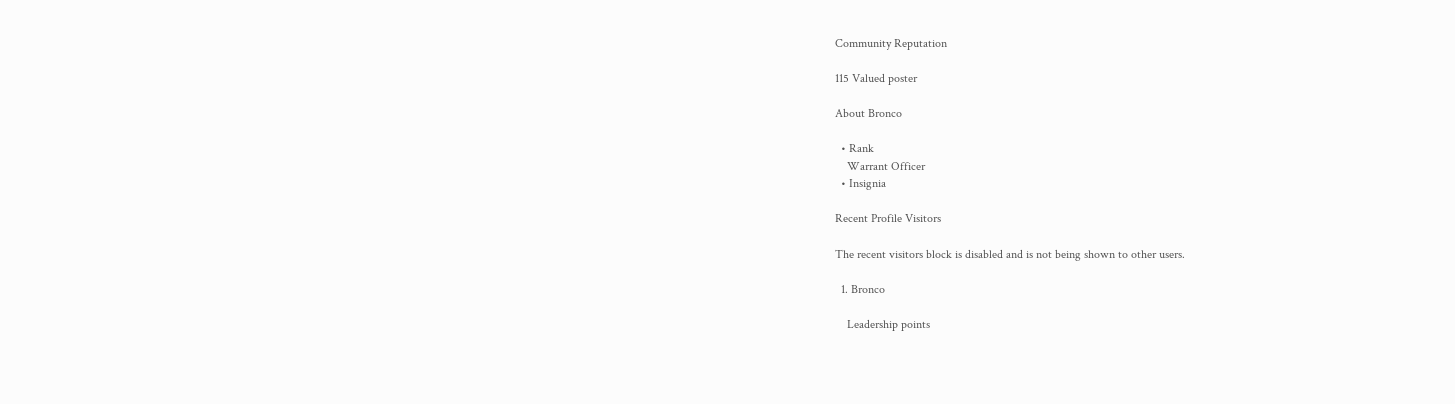Community Reputation

115 Valued poster

About Bronco

  • Rank
    Warrant Officer
  • Insignia

Recent Profile Visitors

The recent visitors block is disabled and is not being shown to other users.

  1. Bronco

    Leadership points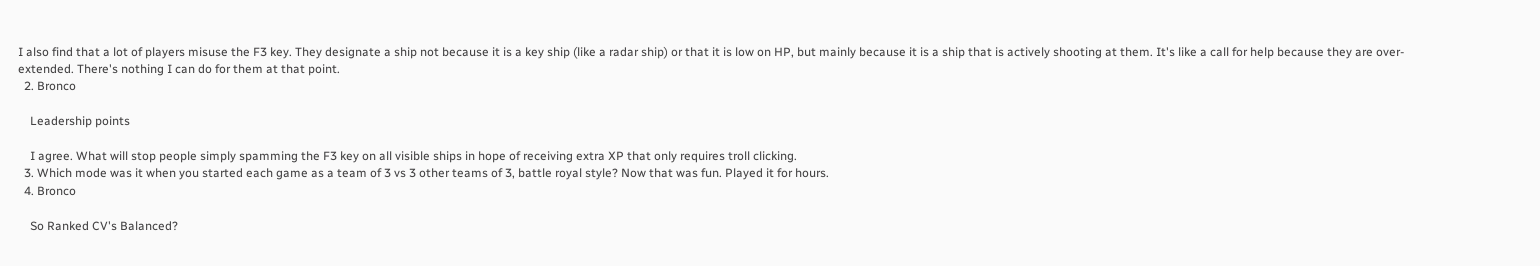I also find that a lot of players misuse the F3 key. They designate a ship not because it is a key ship (like a radar ship) or that it is low on HP, but mainly because it is a ship that is actively shooting at them. It's like a call for help because they are over-extended. There's nothing I can do for them at that point.
  2. Bronco

    Leadership points

    I agree. What will stop people simply spamming the F3 key on all visible ships in hope of receiving extra XP that only requires troll clicking.
  3. Which mode was it when you started each game as a team of 3 vs 3 other teams of 3, battle royal style? Now that was fun. Played it for hours.
  4. Bronco

    So Ranked CV's Balanced?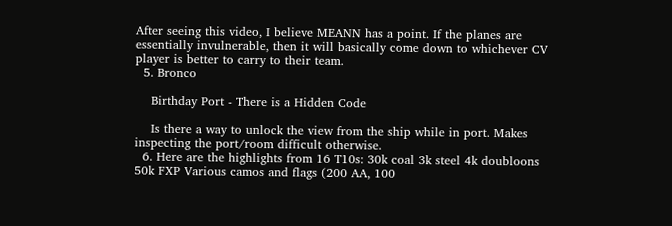After seeing this video, I believe MEANN has a point. If the planes are essentially invulnerable, then it will basically come down to whichever CV player is better to carry to their team.
  5. Bronco

    Birthday Port - There is a Hidden Code

    Is there a way to unlock the view from the ship while in port. Makes inspecting the port/room difficult otherwise.
  6. Here are the highlights from 16 T10s: 30k coal 3k steel 4k doubloons 50k FXP Various camos and flags (200 AA, 100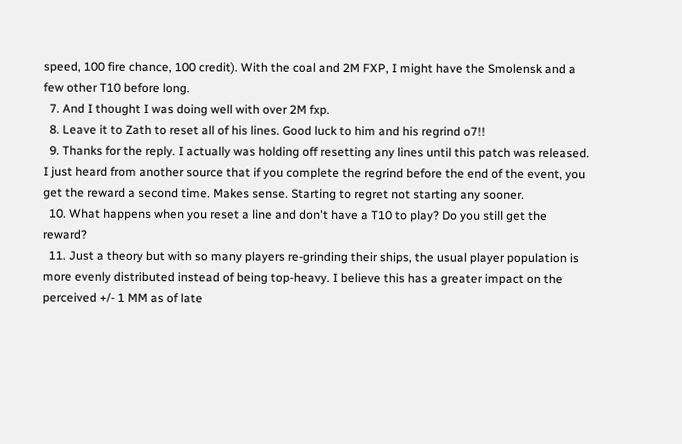speed, 100 fire chance, 100 credit). With the coal and 2M FXP, I might have the Smolensk and a few other T10 before long.
  7. And I thought I was doing well with over 2M fxp.
  8. Leave it to Zath to reset all of his lines. Good luck to him and his regrind o7!!
  9. Thanks for the reply. I actually was holding off resetting any lines until this patch was released. I just heard from another source that if you complete the regrind before the end of the event, you get the reward a second time. Makes sense. Starting to regret not starting any sooner.
  10. What happens when you reset a line and don't have a T10 to play? Do you still get the reward?
  11. Just a theory but with so many players re-grinding their ships, the usual player population is more evenly distributed instead of being top-heavy. I believe this has a greater impact on the perceived +/- 1 MM as of late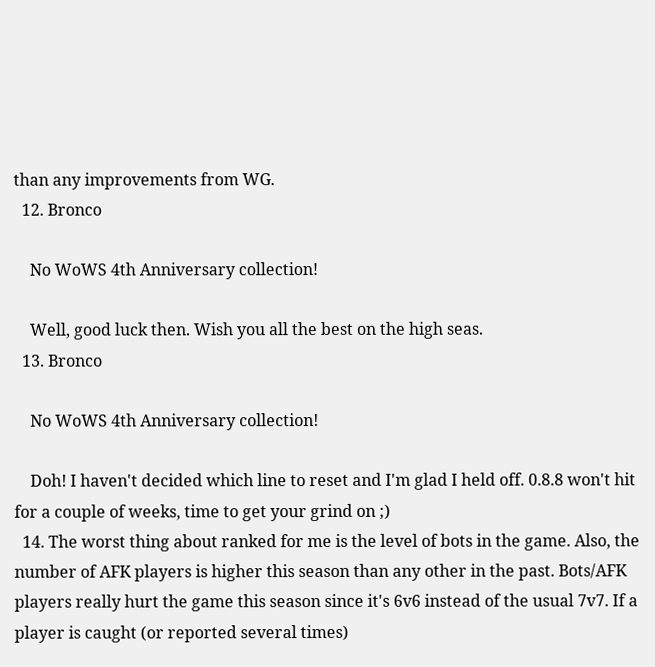than any improvements from WG.
  12. Bronco

    No WoWS 4th Anniversary collection!

    Well, good luck then. Wish you all the best on the high seas.
  13. Bronco

    No WoWS 4th Anniversary collection!

    Doh! I haven't decided which line to reset and I'm glad I held off. 0.8.8 won't hit for a couple of weeks, time to get your grind on ;)
  14. The worst thing about ranked for me is the level of bots in the game. Also, the number of AFK players is higher this season than any other in the past. Bots/AFK players really hurt the game this season since it's 6v6 instead of the usual 7v7. If a player is caught (or reported several times)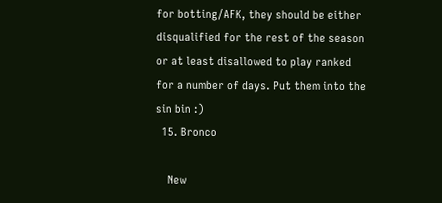for botting/AFK, they should be either disqualified for the rest of the season or at least disallowed to play ranked for a number of days. Put them into the sin bin :)
  15. Bronco

    New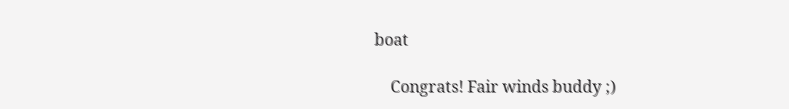boat

    Congrats! Fair winds buddy ;)